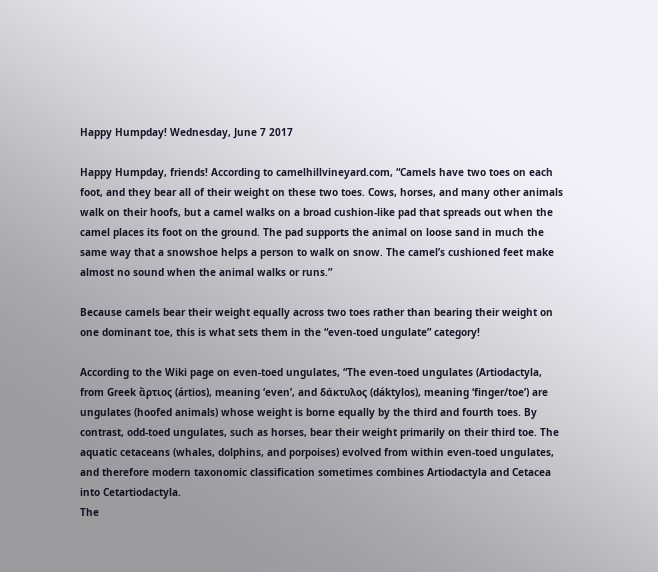Happy Humpday! Wednesday, June 7 2017

Happy Humpday, friends! According to camelhillvineyard.com, “Camels have two toes on each foot, and they bear all of their weight on these two toes. Cows, horses, and many other animals walk on their hoofs, but a camel walks on a broad cushion-like pad that spreads out when the camel places its foot on the ground. The pad supports the animal on loose sand in much the same way that a snowshoe helps a person to walk on snow. The camel’s cushioned feet make almost no sound when the animal walks or runs.”

Because camels bear their weight equally across two toes rather than bearing their weight on one dominant toe, this is what sets them in the “even-toed ungulate” category!

According to the Wiki page on even-toed ungulates, “The even-toed ungulates (Artiodactyla, from Greek ἄρτιος (ártios), meaning ‘even’, and δάκτυλος (dáktylos), meaning ‘finger/toe’) are ungulates (hoofed animals) whose weight is borne equally by the third and fourth toes. By contrast, odd-toed ungulates, such as horses, bear their weight primarily on their third toe. The aquatic cetaceans (whales, dolphins, and porpoises) evolved from within even-toed ungulates, and therefore modern taxonomic classification sometimes combines Artiodactyla and Cetacea into Cetartiodactyla.
The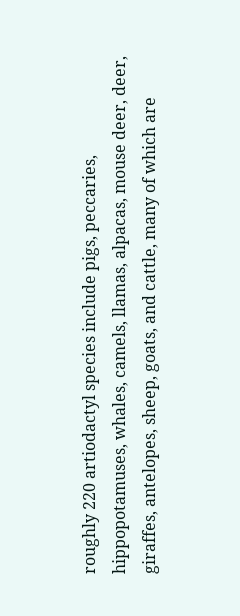roughly 220 artiodactyl species include pigs, peccaries, hippopotamuses, whales, camels, llamas, alpacas, mouse deer, deer, giraffes, antelopes, sheep, goats, and cattle, many of which are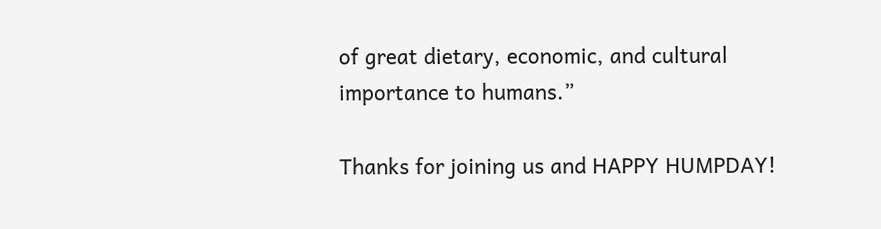of great dietary, economic, and cultural importance to humans.”

Thanks for joining us and HAPPY HUMPDAY!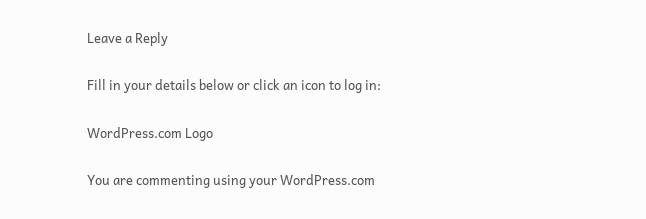Leave a Reply

Fill in your details below or click an icon to log in:

WordPress.com Logo

You are commenting using your WordPress.com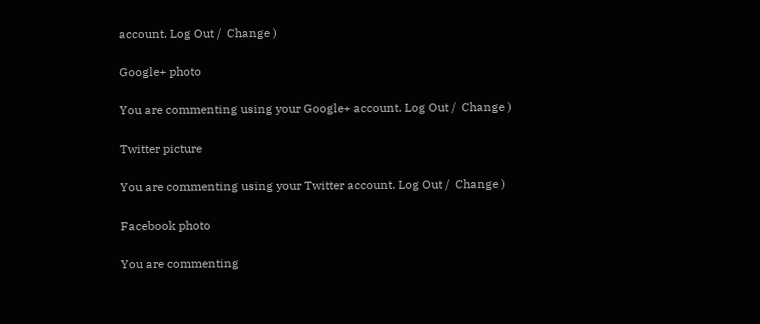account. Log Out /  Change )

Google+ photo

You are commenting using your Google+ account. Log Out /  Change )

Twitter picture

You are commenting using your Twitter account. Log Out /  Change )

Facebook photo

You are commenting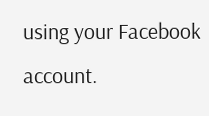using your Facebook account.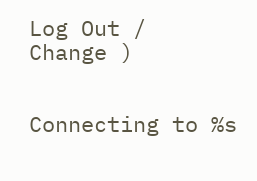Log Out /  Change )


Connecting to %s